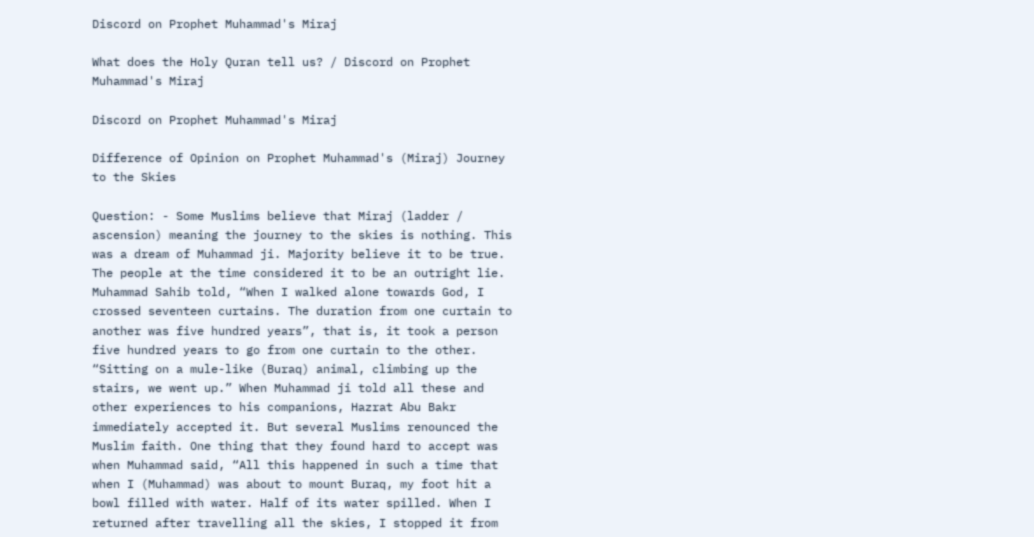Discord on Prophet Muhammad's Miraj

What does the Holy Quran tell us? / Discord on Prophet Muhammad's Miraj

Discord on Prophet Muhammad's Miraj

Difference of Opinion on Prophet Muhammad's (Miraj) Journey to the Skies

Question: - Some Muslims believe that Miraj (ladder / ascension) meaning the journey to the skies is nothing. This was a dream of Muhammad ji. Majority believe it to be true. The people at the time considered it to be an outright lie. Muhammad Sahib told, “When I walked alone towards God, I crossed seventeen curtains. The duration from one curtain to another was five hundred years”, that is, it took a person five hundred years to go from one curtain to the other. “Sitting on a mule-like (Buraq) animal, climbing up the stairs, we went up.” When Muhammad ji told all these and other experiences to his companions, Hazrat Abu Bakr immediately accepted it. But several Muslims renounced the Muslim faith. One thing that they found hard to accept was when Muhammad said, “All this happened in such a time that when I (Muhammad) was about to mount Buraq, my foot hit a bowl filled with water. Half of its water spilled. When I returned after travelling all the skies, I stopped it from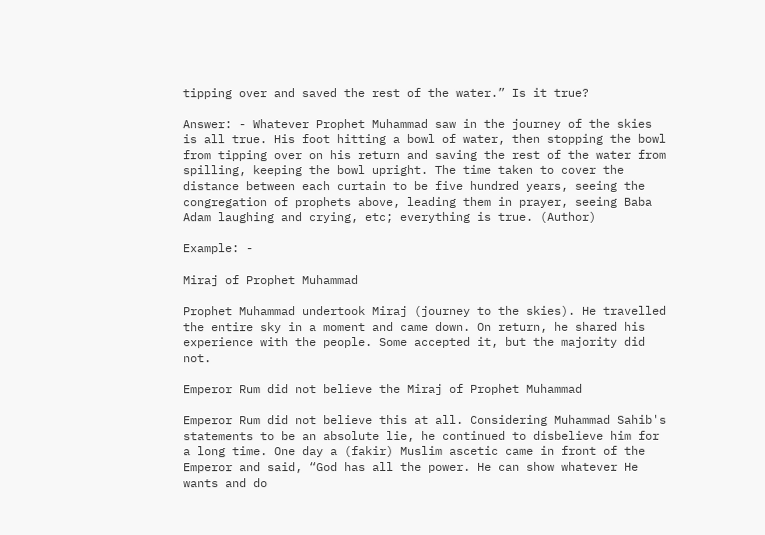tipping over and saved the rest of the water.” Is it true?

Answer: - Whatever Prophet Muhammad saw in the journey of the skies is all true. His foot hitting a bowl of water, then stopping the bowl from tipping over on his return and saving the rest of the water from spilling, keeping the bowl upright. The time taken to cover the distance between each curtain to be five hundred years, seeing the congregation of prophets above, leading them in prayer, seeing Baba Adam laughing and crying, etc; everything is true. (Author)

Example: -

Miraj of Prophet Muhammad

Prophet Muhammad undertook Miraj (journey to the skies). He travelled the entire sky in a moment and came down. On return, he shared his experience with the people. Some accepted it, but the majority did not.

Emperor Rum did not believe the Miraj of Prophet Muhammad

Emperor Rum did not believe this at all. Considering Muhammad Sahib's statements to be an absolute lie, he continued to disbelieve him for a long time. One day a (fakir) Muslim ascetic came in front of the Emperor and said, “God has all the power. He can show whatever He wants and do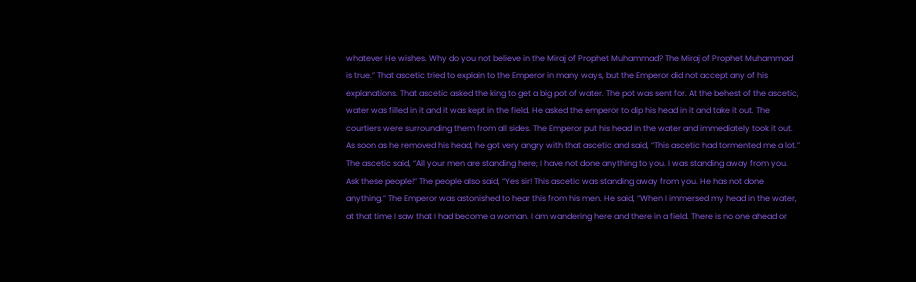whatever He wishes. Why do you not believe in the Miraj of Prophet Muhammad? The Miraj of Prophet Muhammad is true.” That ascetic tried to explain to the Emperor in many ways, but the Emperor did not accept any of his explanations. That ascetic asked the king to get a big pot of water. The pot was sent for. At the behest of the ascetic, water was filled in it and it was kept in the field. He asked the emperor to dip his head in it and take it out. The courtiers were surrounding them from all sides. The Emperor put his head in the water and immediately took it out. As soon as he removed his head, he got very angry with that ascetic and said, “This ascetic had tormented me a lot.” The ascetic said, “All your men are standing here; I have not done anything to you. I was standing away from you. Ask these people!” The people also said, “Yes sir! This ascetic was standing away from you. He has not done anything.” The Emperor was astonished to hear this from his men. He said, “When I immersed my head in the water, at that time I saw that I had become a woman. I am wandering here and there in a field. There is no one ahead or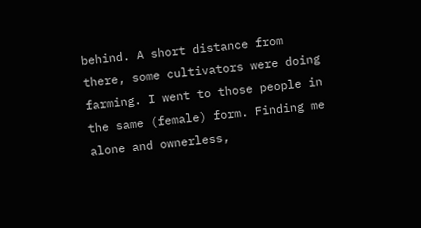behind. A short distance from there, some cultivators were doing farming. I went to those people in the same (female) form. Finding me alone and ownerless,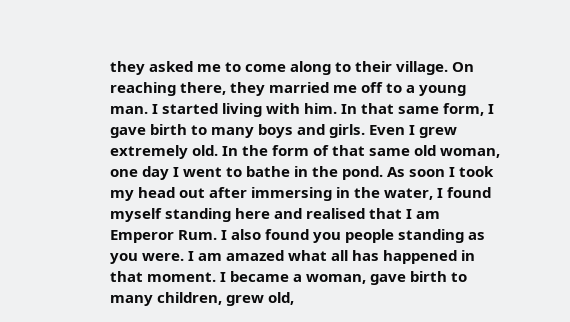they asked me to come along to their village. On reaching there, they married me off to a young man. I started living with him. In that same form, I gave birth to many boys and girls. Even I grew extremely old. In the form of that same old woman, one day I went to bathe in the pond. As soon I took my head out after immersing in the water, I found myself standing here and realised that I am Emperor Rum. I also found you people standing as you were. I am amazed what all has happened in that moment. I became a woman, gave birth to many children, grew old,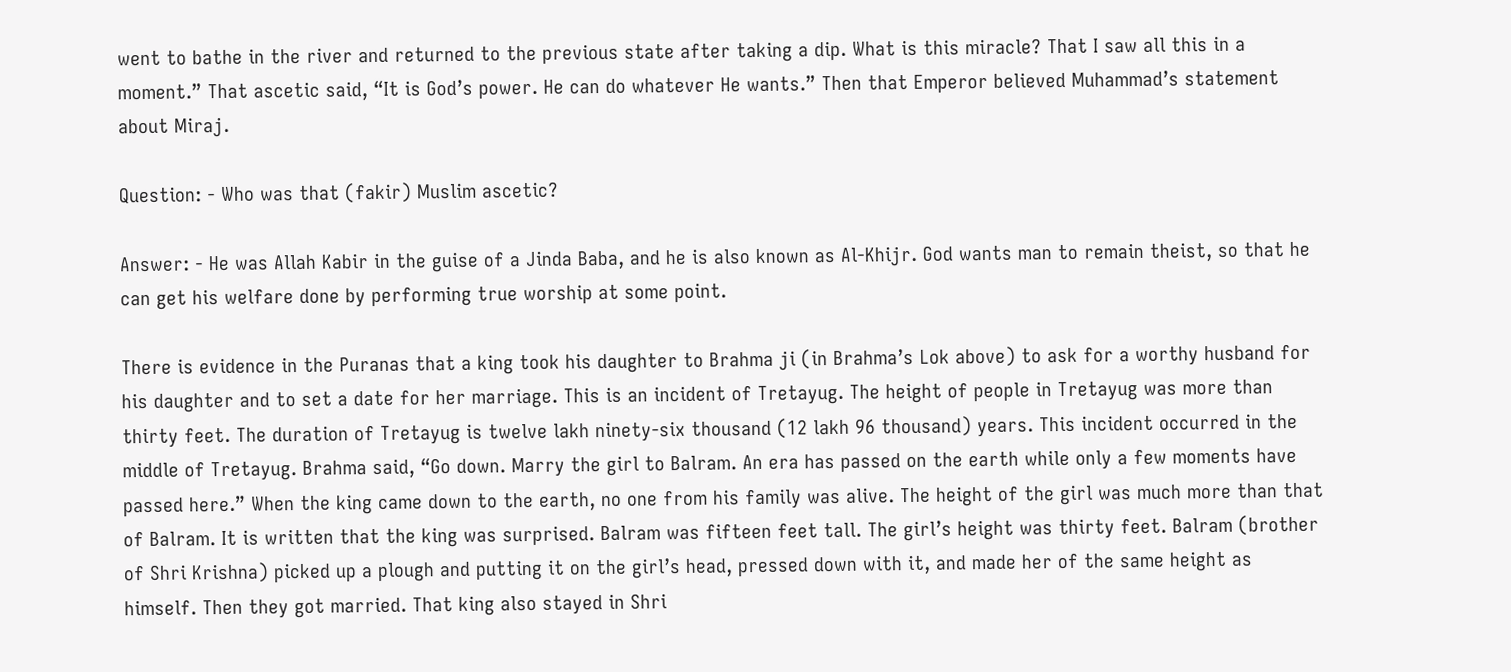went to bathe in the river and returned to the previous state after taking a dip. What is this miracle? That I saw all this in a moment.” That ascetic said, “It is God’s power. He can do whatever He wants.” Then that Emperor believed Muhammad’s statement about Miraj.

Question: - Who was that (fakir) Muslim ascetic?

Answer: - He was Allah Kabir in the guise of a Jinda Baba, and he is also known as Al-Khijr. God wants man to remain theist, so that he can get his welfare done by performing true worship at some point.

There is evidence in the Puranas that a king took his daughter to Brahma ji (in Brahma’s Lok above) to ask for a worthy husband for his daughter and to set a date for her marriage. This is an incident of Tretayug. The height of people in Tretayug was more than thirty feet. The duration of Tretayug is twelve lakh ninety-six thousand (12 lakh 96 thousand) years. This incident occurred in the middle of Tretayug. Brahma said, “Go down. Marry the girl to Balram. An era has passed on the earth while only a few moments have passed here.” When the king came down to the earth, no one from his family was alive. The height of the girl was much more than that of Balram. It is written that the king was surprised. Balram was fifteen feet tall. The girl’s height was thirty feet. Balram (brother of Shri Krishna) picked up a plough and putting it on the girl’s head, pressed down with it, and made her of the same height as himself. Then they got married. That king also stayed in Shri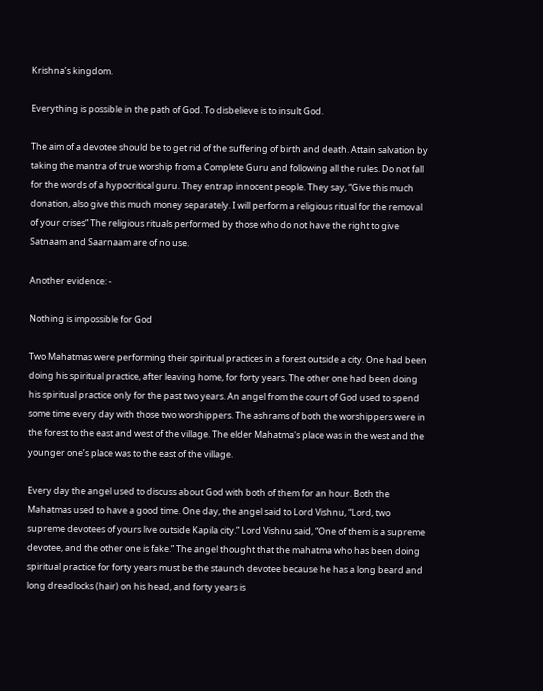Krishna’s kingdom.

Everything is possible in the path of God. To disbelieve is to insult God.

The aim of a devotee should be to get rid of the suffering of birth and death. Attain salvation by taking the mantra of true worship from a Complete Guru and following all the rules. Do not fall for the words of a hypocritical guru. They entrap innocent people. They say, “Give this much donation, also give this much money separately. I will perform a religious ritual for the removal of your crises” The religious rituals performed by those who do not have the right to give Satnaam and Saarnaam are of no use.

Another evidence: -

Nothing is impossible for God

Two Mahatmas were performing their spiritual practices in a forest outside a city. One had been doing his spiritual practice, after leaving home, for forty years. The other one had been doing his spiritual practice only for the past two years. An angel from the court of God used to spend some time every day with those two worshippers. The ashrams of both the worshippers were in the forest to the east and west of the village. The elder Mahatma's place was in the west and the younger one’s place was to the east of the village.

Every day the angel used to discuss about God with both of them for an hour. Both the Mahatmas used to have a good time. One day, the angel said to Lord Vishnu, “Lord, two supreme devotees of yours live outside Kapila city.” Lord Vishnu said, “One of them is a supreme devotee, and the other one is fake.” The angel thought that the mahatma who has been doing spiritual practice for forty years must be the staunch devotee because he has a long beard and long dreadlocks (hair) on his head, and forty years is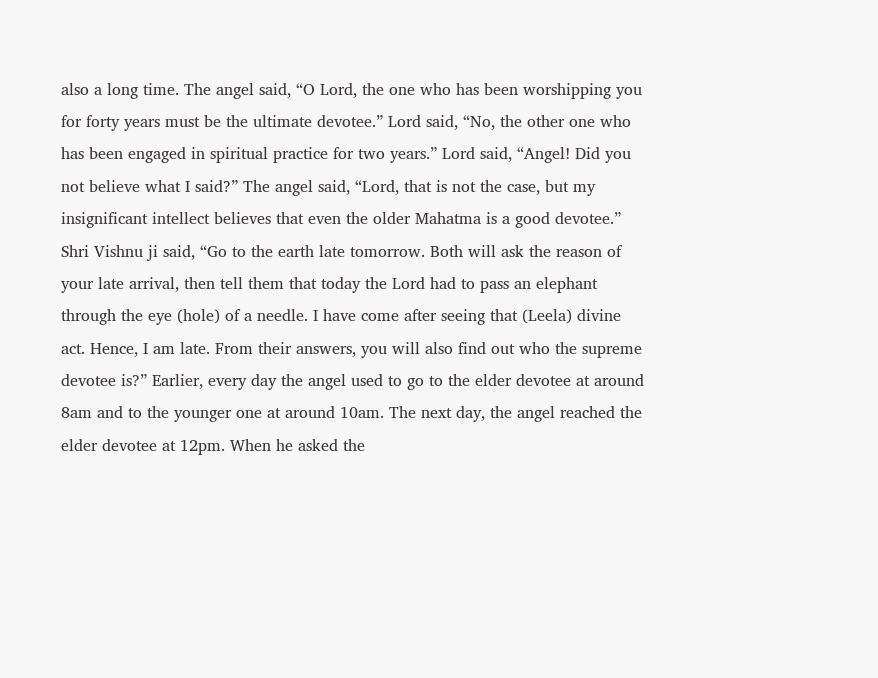also a long time. The angel said, “O Lord, the one who has been worshipping you for forty years must be the ultimate devotee.” Lord said, “No, the other one who has been engaged in spiritual practice for two years.” Lord said, “Angel! Did you not believe what I said?” The angel said, “Lord, that is not the case, but my insignificant intellect believes that even the older Mahatma is a good devotee.” Shri Vishnu ji said, “Go to the earth late tomorrow. Both will ask the reason of your late arrival, then tell them that today the Lord had to pass an elephant through the eye (hole) of a needle. I have come after seeing that (Leela) divine act. Hence, I am late. From their answers, you will also find out who the supreme devotee is?” Earlier, every day the angel used to go to the elder devotee at around 8am and to the younger one at around 10am. The next day, the angel reached the elder devotee at 12pm. When he asked the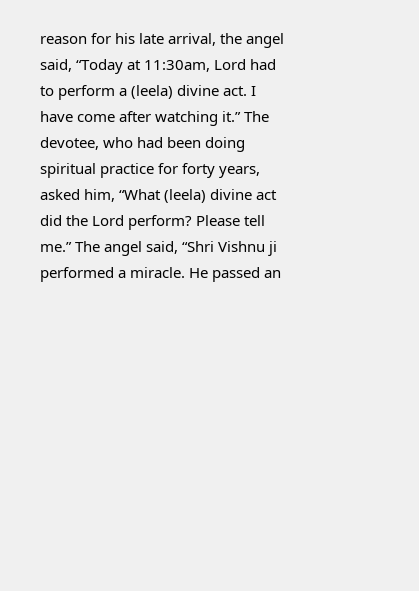reason for his late arrival, the angel said, “Today at 11:30am, Lord had to perform a (leela) divine act. I have come after watching it.” The devotee, who had been doing spiritual practice for forty years, asked him, “What (leela) divine act did the Lord perform? Please tell me.” The angel said, “Shri Vishnu ji performed a miracle. He passed an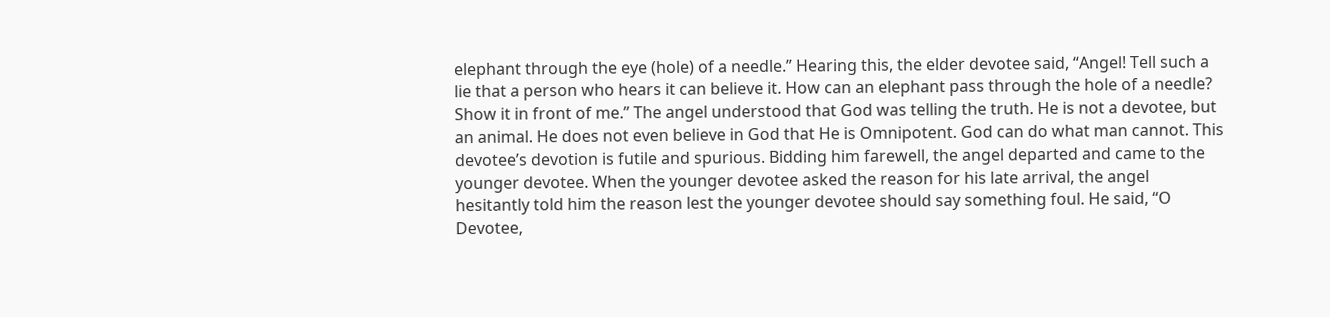elephant through the eye (hole) of a needle.” Hearing this, the elder devotee said, “Angel! Tell such a lie that a person who hears it can believe it. How can an elephant pass through the hole of a needle? Show it in front of me.” The angel understood that God was telling the truth. He is not a devotee, but an animal. He does not even believe in God that He is Omnipotent. God can do what man cannot. This devotee’s devotion is futile and spurious. Bidding him farewell, the angel departed and came to the younger devotee. When the younger devotee asked the reason for his late arrival, the angel hesitantly told him the reason lest the younger devotee should say something foul. He said, “O Devotee,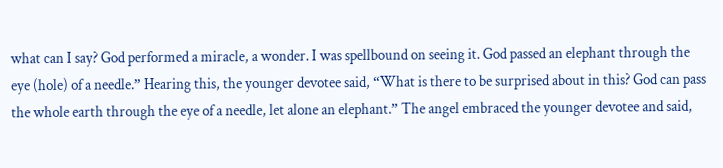what can I say? God performed a miracle, a wonder. I was spellbound on seeing it. God passed an elephant through the eye (hole) of a needle.” Hearing this, the younger devotee said, “What is there to be surprised about in this? God can pass the whole earth through the eye of a needle, let alone an elephant.” The angel embraced the younger devotee and said,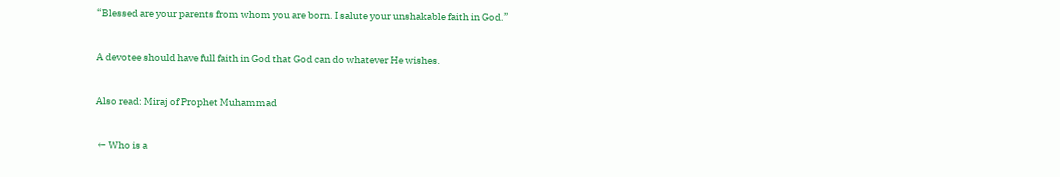“Blessed are your parents from whom you are born. I salute your unshakable faith in God.”

A devotee should have full faith in God that God can do whatever He wishes.

Also read: Miraj of Prophet Muhammad

 ← Who is a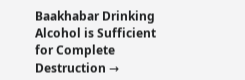Baakhabar Drinking Alcohol is Sufficient for Complete Destruction →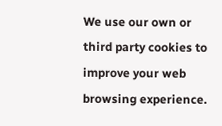We use our own or third party cookies to improve your web browsing experience.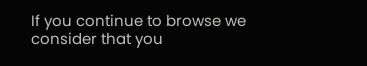If you continue to browse we consider that you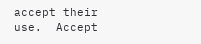accept their use.  Accept